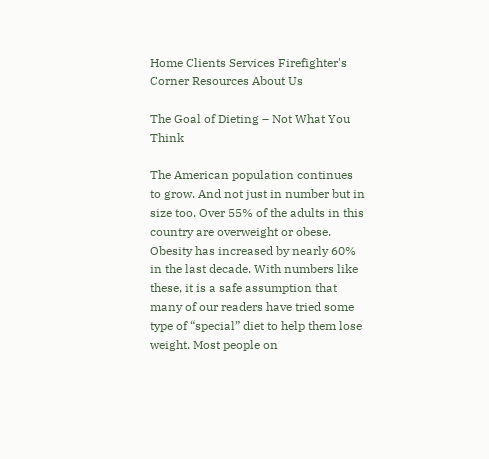Home Clients Services Firefighter's Corner Resources About Us

The Goal of Dieting – Not What You Think

The American population continues to grow. And not just in number but in size too. Over 55% of the adults in this country are overweight or obese. Obesity has increased by nearly 60% in the last decade. With numbers like these, it is a safe assumption that many of our readers have tried some type of “special” diet to help them lose weight. Most people on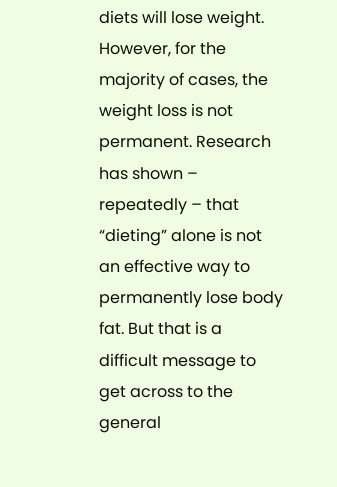diets will lose weight. However, for the majority of cases, the weight loss is not permanent. Research has shown – repeatedly – that “dieting” alone is not an effective way to permanently lose body fat. But that is a difficult message to get across to the general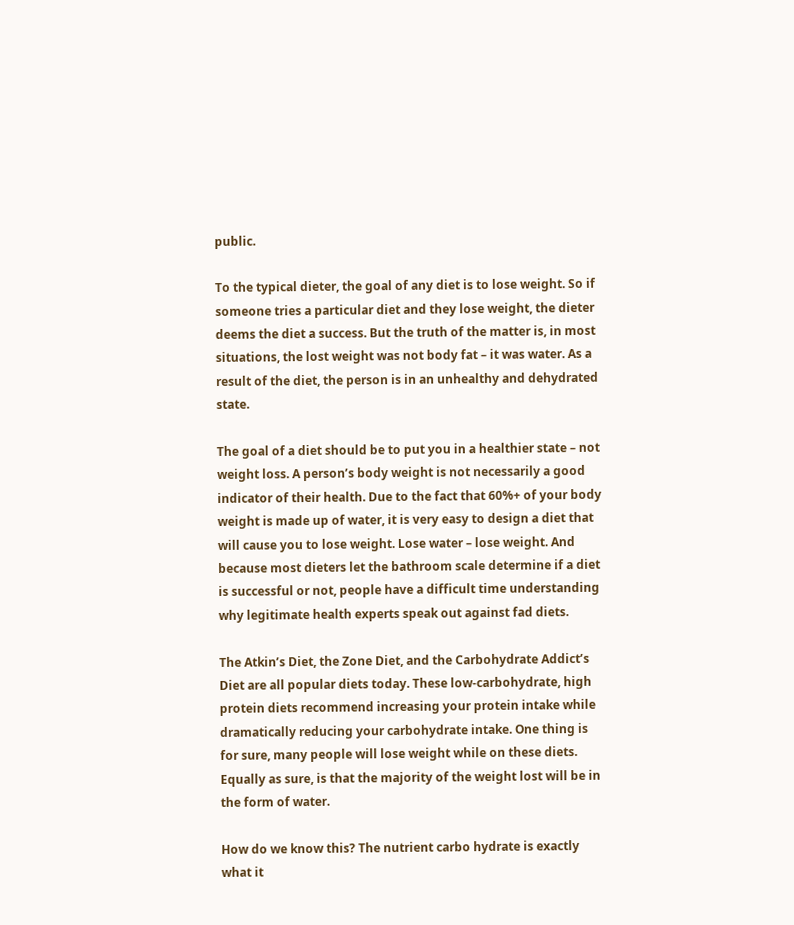public.

To the typical dieter, the goal of any diet is to lose weight. So if someone tries a particular diet and they lose weight, the dieter deems the diet a success. But the truth of the matter is, in most situations, the lost weight was not body fat – it was water. As a result of the diet, the person is in an unhealthy and dehydrated state.

The goal of a diet should be to put you in a healthier state – not weight loss. A person’s body weight is not necessarily a good indicator of their health. Due to the fact that 60%+ of your body weight is made up of water, it is very easy to design a diet that will cause you to lose weight. Lose water – lose weight. And because most dieters let the bathroom scale determine if a diet is successful or not, people have a difficult time understanding why legitimate health experts speak out against fad diets.

The Atkin’s Diet, the Zone Diet, and the Carbohydrate Addict’s Diet are all popular diets today. These low-carbohydrate, high protein diets recommend increasing your protein intake while dramatically reducing your carbohydrate intake. One thing is for sure, many people will lose weight while on these diets. Equally as sure, is that the majority of the weight lost will be in the form of water.

How do we know this? The nutrient carbo hydrate is exactly what it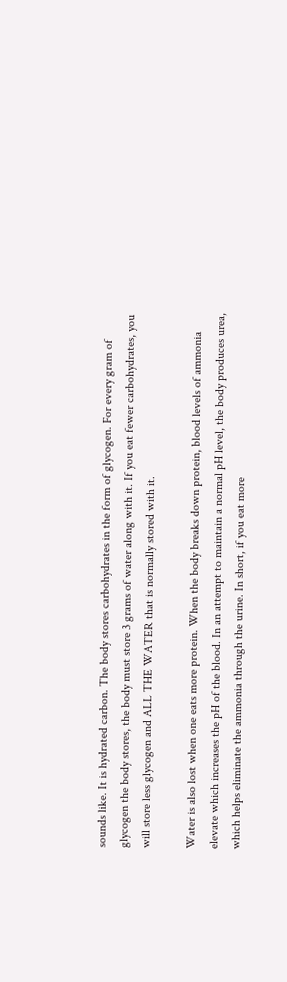sounds like. It is hydrated carbon. The body stores carbohydrates in the form of glycogen. For every gram of glycogen the body stores, the body must store 3 grams of water along with it. If you eat fewer carbohydrates, you will store less glycogen and ALL THE WATER that is normally stored with it.

Water is also lost when one eats more protein. When the body breaks down protein, blood levels of ammonia elevate which increases the pH of the blood. In an attempt to maintain a normal pH level, the body produces urea, which helps eliminate the ammonia through the urine. In short, if you eat more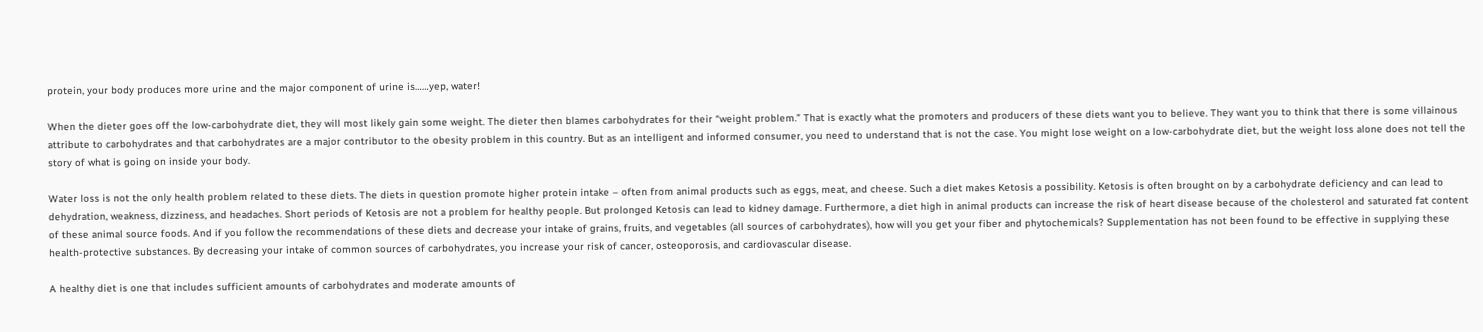protein, your body produces more urine and the major component of urine is……yep, water!

When the dieter goes off the low-carbohydrate diet, they will most likely gain some weight. The dieter then blames carbohydrates for their “weight problem.” That is exactly what the promoters and producers of these diets want you to believe. They want you to think that there is some villainous attribute to carbohydrates and that carbohydrates are a major contributor to the obesity problem in this country. But as an intelligent and informed consumer, you need to understand that is not the case. You might lose weight on a low-carbohydrate diet, but the weight loss alone does not tell the story of what is going on inside your body.

Water loss is not the only health problem related to these diets. The diets in question promote higher protein intake – often from animal products such as eggs, meat, and cheese. Such a diet makes Ketosis a possibility. Ketosis is often brought on by a carbohydrate deficiency and can lead to dehydration, weakness, dizziness, and headaches. Short periods of Ketosis are not a problem for healthy people. But prolonged Ketosis can lead to kidney damage. Furthermore, a diet high in animal products can increase the risk of heart disease because of the cholesterol and saturated fat content of these animal source foods. And if you follow the recommendations of these diets and decrease your intake of grains, fruits, and vegetables (all sources of carbohydrates), how will you get your fiber and phytochemicals? Supplementation has not been found to be effective in supplying these health-protective substances. By decreasing your intake of common sources of carbohydrates, you increase your risk of cancer, osteoporosis, and cardiovascular disease.

A healthy diet is one that includes sufficient amounts of carbohydrates and moderate amounts of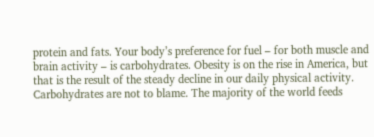protein and fats. Your body’s preference for fuel – for both muscle and brain activity – is carbohydrates. Obesity is on the rise in America, but that is the result of the steady decline in our daily physical activity. Carbohydrates are not to blame. The majority of the world feeds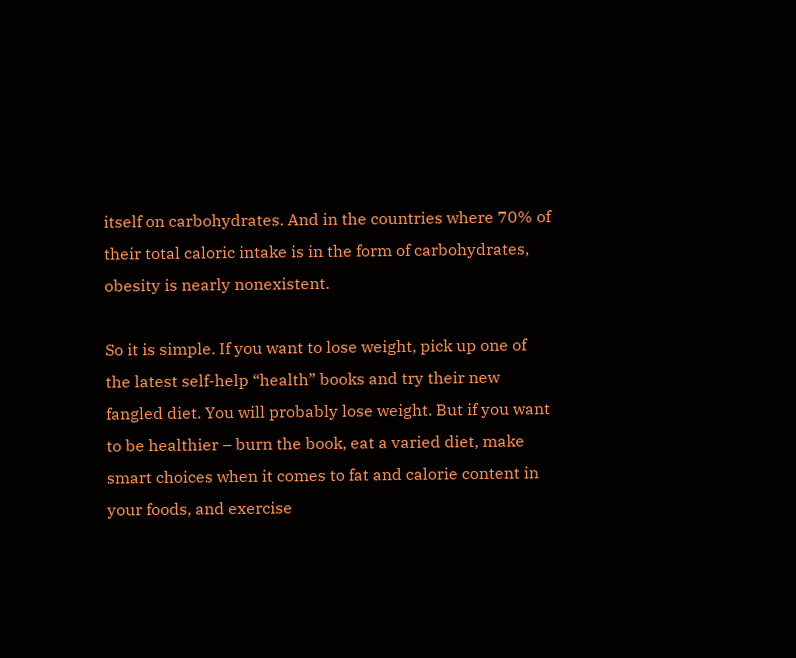itself on carbohydrates. And in the countries where 70% of their total caloric intake is in the form of carbohydrates, obesity is nearly nonexistent.

So it is simple. If you want to lose weight, pick up one of the latest self-help “health” books and try their new fangled diet. You will probably lose weight. But if you want to be healthier – burn the book, eat a varied diet, make smart choices when it comes to fat and calorie content in your foods, and exercise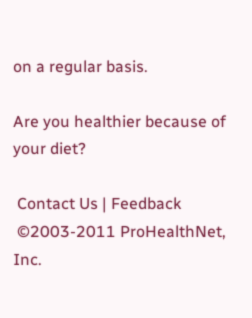on a regular basis.

Are you healthier because of your diet?

 Contact Us | Feedback
 ©2003-2011 ProHealthNet, Inc.